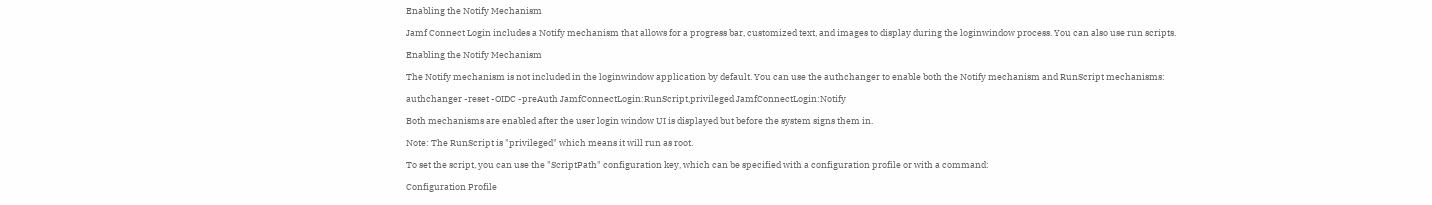Enabling the Notify Mechanism

Jamf Connect Login includes a Notify mechanism that allows for a progress bar, customized text, and images to display during the loginwindow process. You can also use run scripts.

Enabling the Notify Mechanism

The Notify mechanism is not included in the loginwindow application by default. You can use the authchanger to enable both the Notify mechanism and RunScript mechanisms:

authchanger -reset -OIDC -preAuth JamfConnectLogin:RunScript,privileged JamfConnectLogin:Notify

Both mechanisms are enabled after the user login window UI is displayed but before the system signs them in.

Note: The RunScript is "privileged" which means it will run as root.

To set the script, you can use the "ScriptPath" configuration key, which can be specified with a configuration profile or with a command:

Configuration Profile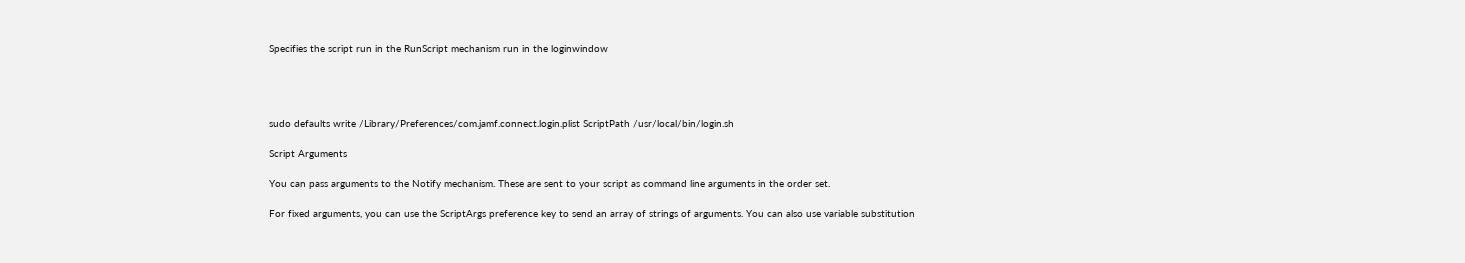Specifies the script run in the RunScript mechanism run in the loginwindow




sudo defaults write /Library/Preferences/com.jamf.connect.login.plist ScriptPath /usr/local/bin/login.sh

Script Arguments

You can pass arguments to the Notify mechanism. These are sent to your script as command line arguments in the order set.

For fixed arguments, you can use the ScriptArgs preference key to send an array of strings of arguments. You can also use variable substitution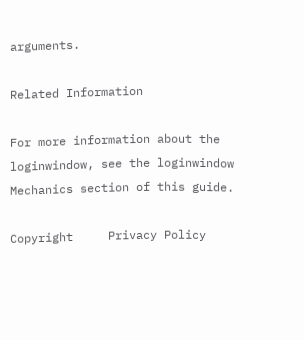arguments.

Related Information

For more information about the loginwindow, see the loginwindow Mechanics section of this guide.

Copyright     Privacy Policy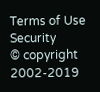Terms of Use     Security
© copyright 2002-2019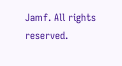Jamf. All rights reserved.